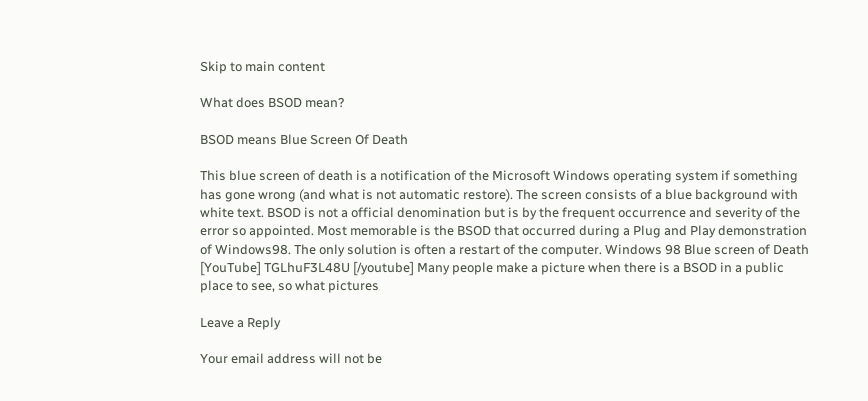Skip to main content

What does BSOD mean?

BSOD means Blue Screen Of Death

This blue screen of death is a notification of the Microsoft Windows operating system if something has gone wrong (and what is not automatic restore). The screen consists of a blue background with white text. BSOD is not a official denomination but is by the frequent occurrence and severity of the error so appointed. Most memorable is the BSOD that occurred during a Plug and Play demonstration of Windows98. The only solution is often a restart of the computer. Windows 98 Blue screen of Death [YouTube] TGLhuF3L48U [/youtube] Many people make a picture when there is a BSOD in a public place to see, so what pictures

Leave a Reply

Your email address will not be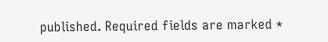published. Required fields are marked *